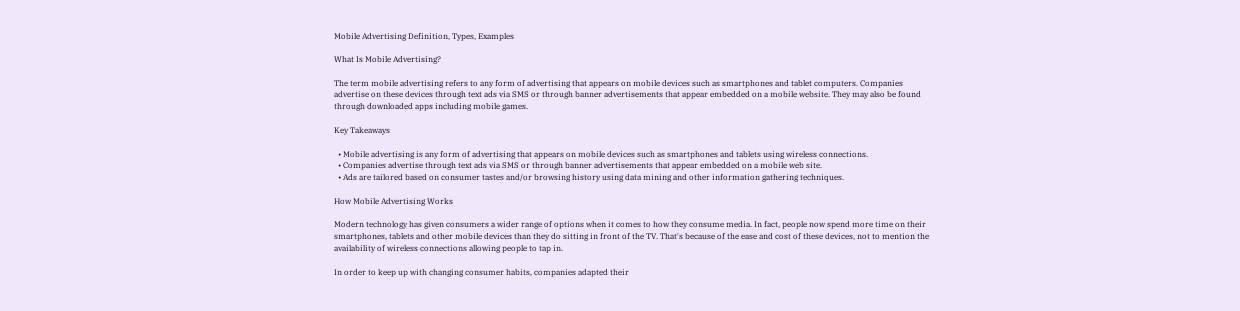Mobile Advertising Definition, Types, Examples

What Is Mobile Advertising?

The term mobile advertising refers to any form of advertising that appears on mobile devices such as smartphones and tablet computers. Companies advertise on these devices through text ads via SMS or through banner advertisements that appear embedded on a mobile website. They may also be found through downloaded apps including mobile games.

Key Takeaways

  • Mobile advertising is any form of advertising that appears on mobile devices such as smartphones and tablets using wireless connections.
  • Companies advertise through text ads via SMS or through banner advertisements that appear embedded on a mobile web site.
  • Ads are tailored based on consumer tastes and/or browsing history using data mining and other information gathering techniques.

How Mobile Advertising Works

Modern technology has given consumers a wider range of options when it comes to how they consume media. In fact, people now spend more time on their smartphones, tablets and other mobile devices than they do sitting in front of the TV. That's because of the ease and cost of these devices, not to mention the availability of wireless connections allowing people to tap in.

In order to keep up with changing consumer habits, companies adapted their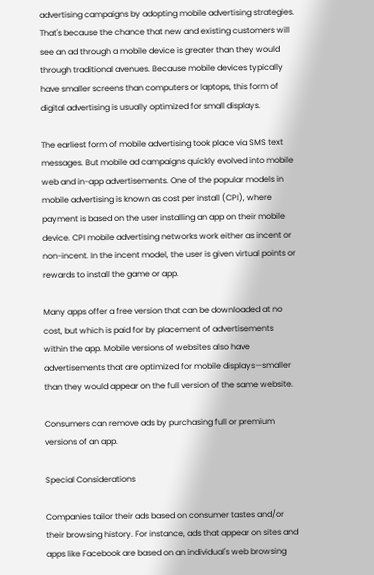advertising campaigns by adopting mobile advertising strategies. That's because the chance that new and existing customers will see an ad through a mobile device is greater than they would through traditional avenues. Because mobile devices typically have smaller screens than computers or laptops, this form of digital advertising is usually optimized for small displays.

The earliest form of mobile advertising took place via SMS text messages. But mobile ad campaigns quickly evolved into mobile web and in-app advertisements. One of the popular models in mobile advertising is known as cost per install (CPI), where payment is based on the user installing an app on their mobile device. CPI mobile advertising networks work either as incent or non-incent. In the incent model, the user is given virtual points or rewards to install the game or app.

Many apps offer a free version that can be downloaded at no cost, but which is paid for by placement of advertisements within the app. Mobile versions of websites also have advertisements that are optimized for mobile displays—smaller than they would appear on the full version of the same website.

Consumers can remove ads by purchasing full or premium versions of an app.

Special Considerations

Companies tailor their ads based on consumer tastes and/or their browsing history. For instance, ads that appear on sites and apps like Facebook are based on an individual's web browsing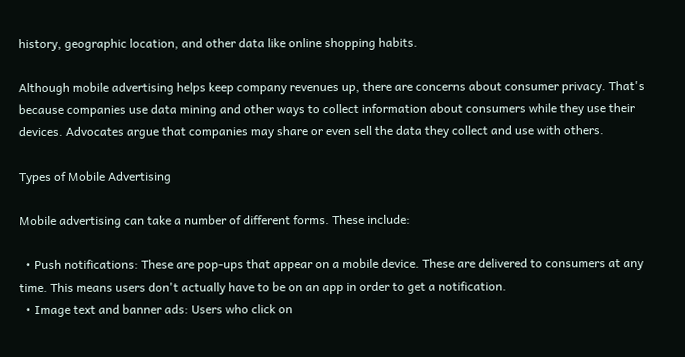history, geographic location, and other data like online shopping habits.

Although mobile advertising helps keep company revenues up, there are concerns about consumer privacy. That's because companies use data mining and other ways to collect information about consumers while they use their devices. Advocates argue that companies may share or even sell the data they collect and use with others.

Types of Mobile Advertising

Mobile advertising can take a number of different forms. These include:

  • Push notifications: These are pop-ups that appear on a mobile device. These are delivered to consumers at any time. This means users don't actually have to be on an app in order to get a notification.
  • Image text and banner ads: Users who click on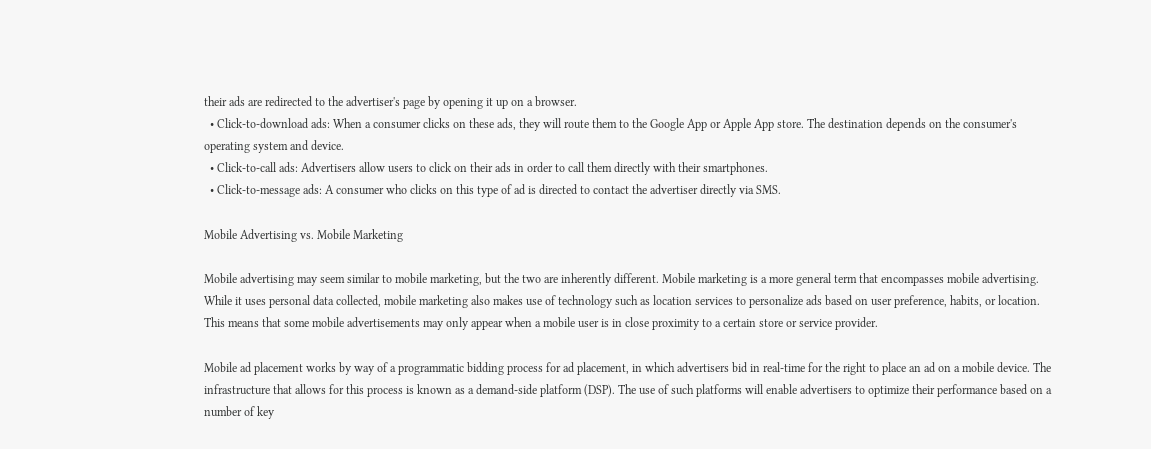their ads are redirected to the advertiser's page by opening it up on a browser.
  • Click-to-download ads: When a consumer clicks on these ads, they will route them to the Google App or Apple App store. The destination depends on the consumer's operating system and device.
  • Click-to-call ads: Advertisers allow users to click on their ads in order to call them directly with their smartphones.
  • Click-to-message ads: A consumer who clicks on this type of ad is directed to contact the advertiser directly via SMS.

Mobile Advertising vs. Mobile Marketing

Mobile advertising may seem similar to mobile marketing, but the two are inherently different. Mobile marketing is a more general term that encompasses mobile advertising. While it uses personal data collected, mobile marketing also makes use of technology such as location services to personalize ads based on user preference, habits, or location. This means that some mobile advertisements may only appear when a mobile user is in close proximity to a certain store or service provider.

Mobile ad placement works by way of a programmatic bidding process for ad placement, in which advertisers bid in real-time for the right to place an ad on a mobile device. The infrastructure that allows for this process is known as a demand-side platform (DSP). The use of such platforms will enable advertisers to optimize their performance based on a number of key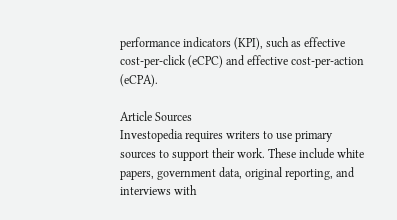performance indicators (KPI), such as effective cost-per-click (eCPC) and effective cost-per-action (eCPA).

Article Sources
Investopedia requires writers to use primary sources to support their work. These include white papers, government data, original reporting, and interviews with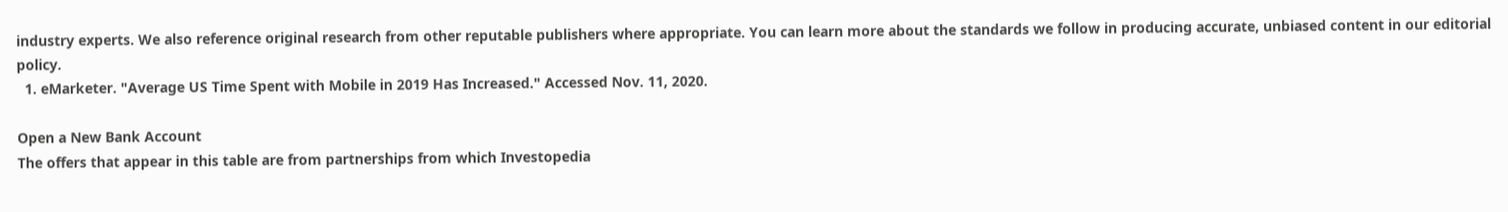industry experts. We also reference original research from other reputable publishers where appropriate. You can learn more about the standards we follow in producing accurate, unbiased content in our editorial policy.
  1. eMarketer. "Average US Time Spent with Mobile in 2019 Has Increased." Accessed Nov. 11, 2020.

Open a New Bank Account
The offers that appear in this table are from partnerships from which Investopedia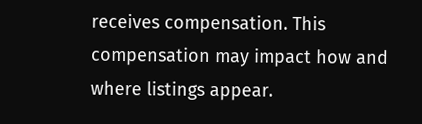receives compensation. This compensation may impact how and where listings appear.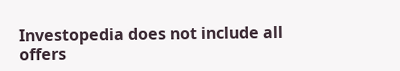Investopedia does not include all offers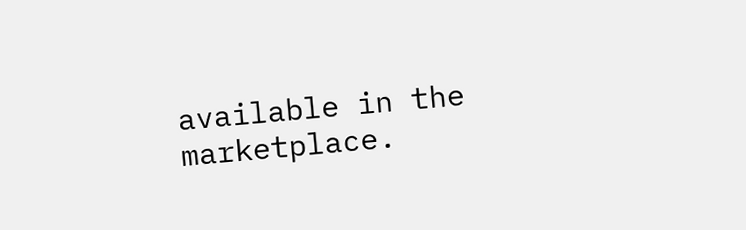available in the marketplace.